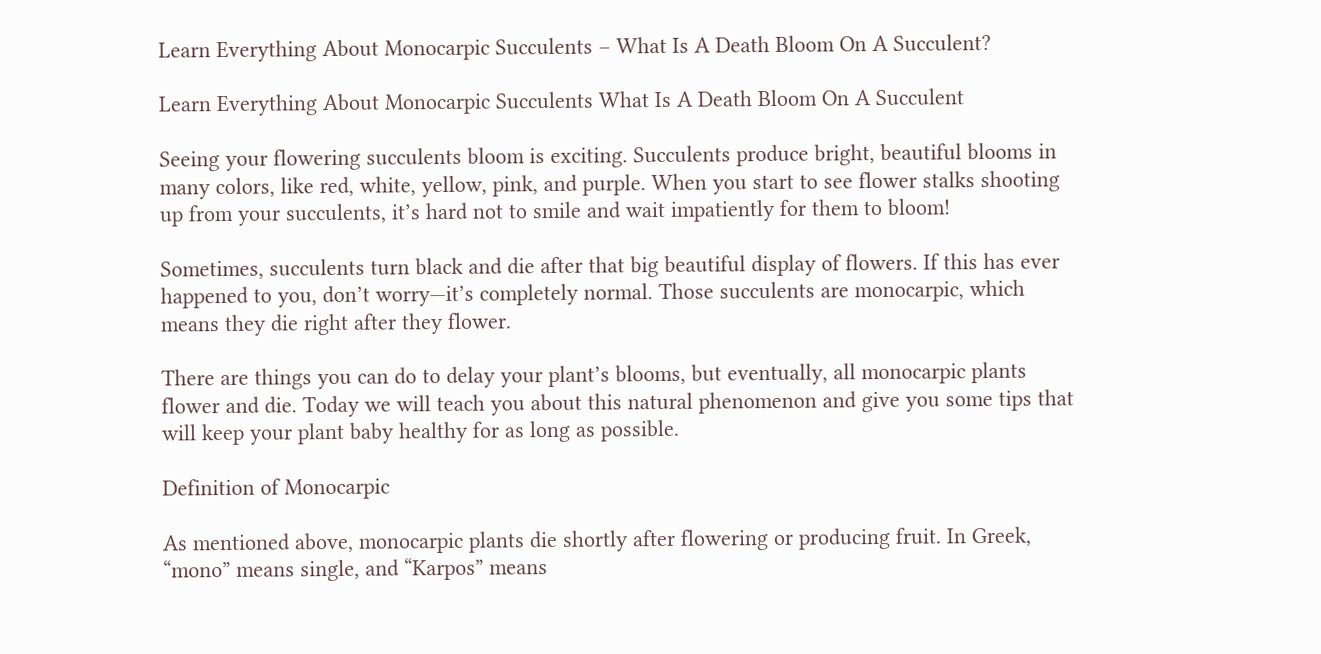Learn Everything About Monocarpic Succulents – What Is A Death Bloom On A Succulent?

Learn Everything About Monocarpic Succulents What Is A Death Bloom On A Succulent

Seeing your flowering succulents bloom is exciting. Succulents produce bright, beautiful blooms in many colors, like red, white, yellow, pink, and purple. When you start to see flower stalks shooting up from your succulents, it’s hard not to smile and wait impatiently for them to bloom!

Sometimes, succulents turn black and die after that big beautiful display of flowers. If this has ever happened to you, don’t worry—it’s completely normal. Those succulents are monocarpic, which means they die right after they flower.

There are things you can do to delay your plant’s blooms, but eventually, all monocarpic plants flower and die. Today we will teach you about this natural phenomenon and give you some tips that will keep your plant baby healthy for as long as possible.

Definition of Monocarpic

As mentioned above, monocarpic plants die shortly after flowering or producing fruit. In Greek, “mono” means single, and “Karpos” means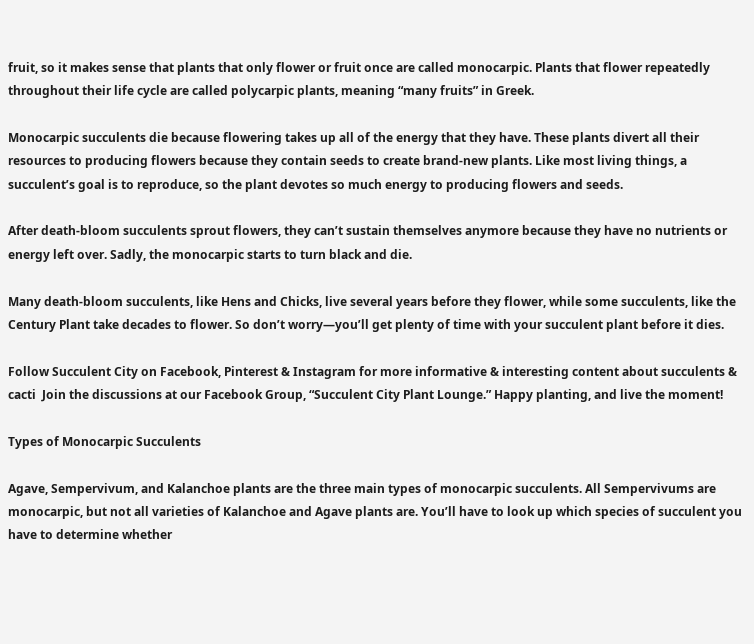fruit, so it makes sense that plants that only flower or fruit once are called monocarpic. Plants that flower repeatedly throughout their life cycle are called polycarpic plants, meaning “many fruits” in Greek.

Monocarpic succulents die because flowering takes up all of the energy that they have. These plants divert all their resources to producing flowers because they contain seeds to create brand-new plants. Like most living things, a succulent’s goal is to reproduce, so the plant devotes so much energy to producing flowers and seeds.

After death-bloom succulents sprout flowers, they can’t sustain themselves anymore because they have no nutrients or energy left over. Sadly, the monocarpic starts to turn black and die.

Many death-bloom succulents, like Hens and Chicks, live several years before they flower, while some succulents, like the Century Plant take decades to flower. So don’t worry—you’ll get plenty of time with your succulent plant before it dies.

Follow Succulent City on Facebook, Pinterest & Instagram for more informative & interesting content about succulents & cacti  Join the discussions at our Facebook Group, “Succulent City Plant Lounge.” Happy planting, and live the moment!

Types of Monocarpic Succulents

Agave, Sempervivum, and Kalanchoe plants are the three main types of monocarpic succulents. All Sempervivums are monocarpic, but not all varieties of Kalanchoe and Agave plants are. You’ll have to look up which species of succulent you have to determine whether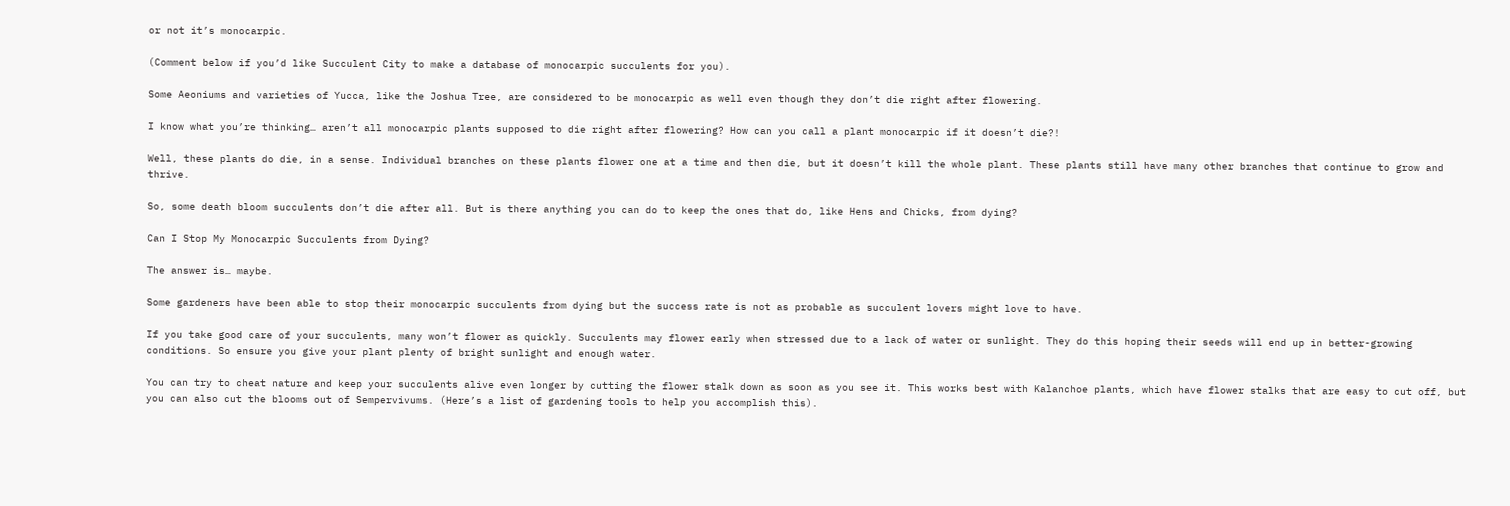or not it’s monocarpic.

(Comment below if you’d like Succulent City to make a database of monocarpic succulents for you).

Some Aeoniums and varieties of Yucca, like the Joshua Tree, are considered to be monocarpic as well even though they don’t die right after flowering.

I know what you’re thinking… aren’t all monocarpic plants supposed to die right after flowering? How can you call a plant monocarpic if it doesn’t die?!

Well, these plants do die, in a sense. Individual branches on these plants flower one at a time and then die, but it doesn’t kill the whole plant. These plants still have many other branches that continue to grow and thrive.

So, some death bloom succulents don’t die after all. But is there anything you can do to keep the ones that do, like Hens and Chicks, from dying?

Can I Stop My Monocarpic Succulents from Dying?

The answer is… maybe.

Some gardeners have been able to stop their monocarpic succulents from dying but the success rate is not as probable as succulent lovers might love to have.

If you take good care of your succulents, many won’t flower as quickly. Succulents may flower early when stressed due to a lack of water or sunlight. They do this hoping their seeds will end up in better-growing conditions. So ensure you give your plant plenty of bright sunlight and enough water.

You can try to cheat nature and keep your succulents alive even longer by cutting the flower stalk down as soon as you see it. This works best with Kalanchoe plants, which have flower stalks that are easy to cut off, but you can also cut the blooms out of Sempervivums. (Here’s a list of gardening tools to help you accomplish this).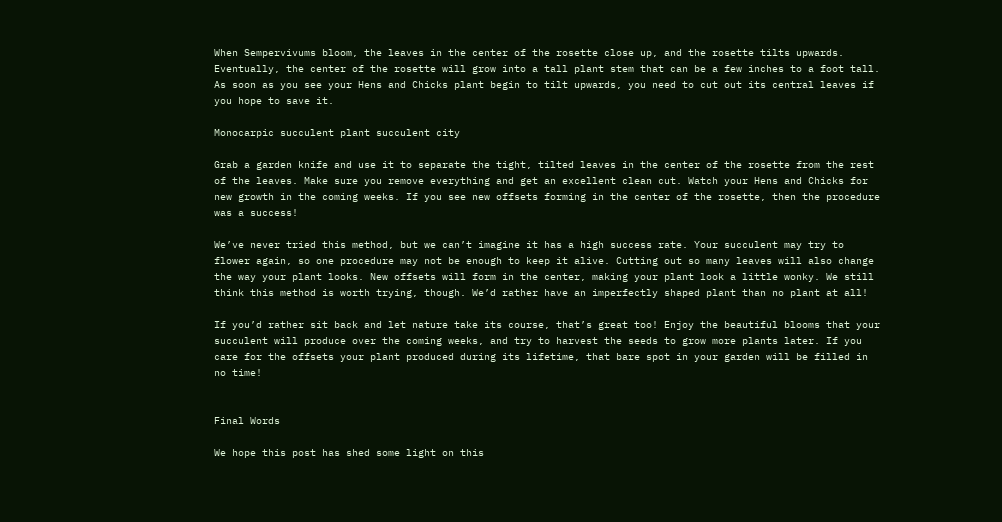When Sempervivums bloom, the leaves in the center of the rosette close up, and the rosette tilts upwards. Eventually, the center of the rosette will grow into a tall plant stem that can be a few inches to a foot tall. As soon as you see your Hens and Chicks plant begin to tilt upwards, you need to cut out its central leaves if you hope to save it.

Monocarpic succulent plant succulent city

Grab a garden knife and use it to separate the tight, tilted leaves in the center of the rosette from the rest of the leaves. Make sure you remove everything and get an excellent clean cut. Watch your Hens and Chicks for new growth in the coming weeks. If you see new offsets forming in the center of the rosette, then the procedure was a success!

We’ve never tried this method, but we can’t imagine it has a high success rate. Your succulent may try to flower again, so one procedure may not be enough to keep it alive. Cutting out so many leaves will also change the way your plant looks. New offsets will form in the center, making your plant look a little wonky. We still think this method is worth trying, though. We’d rather have an imperfectly shaped plant than no plant at all!

If you’d rather sit back and let nature take its course, that’s great too! Enjoy the beautiful blooms that your succulent will produce over the coming weeks, and try to harvest the seeds to grow more plants later. If you care for the offsets your plant produced during its lifetime, that bare spot in your garden will be filled in no time!


Final Words

We hope this post has shed some light on this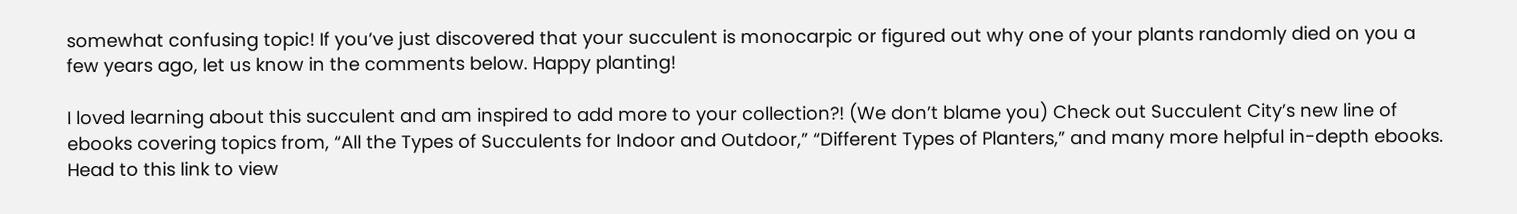somewhat confusing topic! If you’ve just discovered that your succulent is monocarpic or figured out why one of your plants randomly died on you a few years ago, let us know in the comments below. Happy planting!

I loved learning about this succulent and am inspired to add more to your collection?! (We don’t blame you) Check out Succulent City’s new line of ebooks covering topics from, “All the Types of Succulents for Indoor and Outdoor,” “Different Types of Planters,” and many more helpful in-depth ebooks. Head to this link to view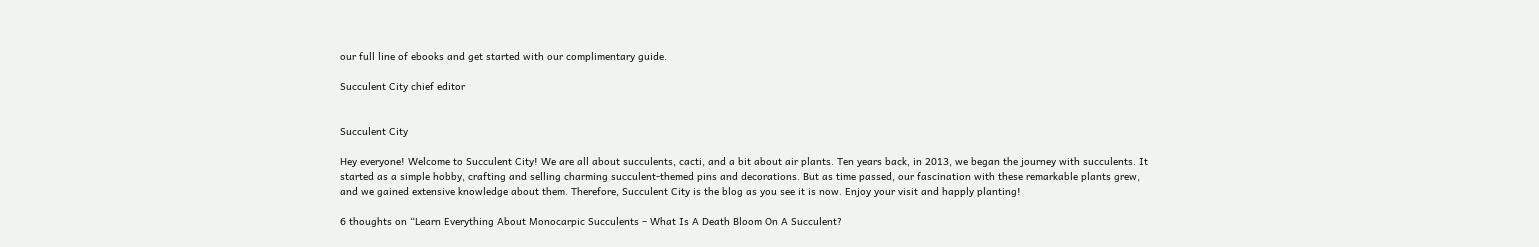our full line of ebooks and get started with our complimentary guide.

Succulent City chief editor


Succulent City

Hey everyone! Welcome to Succulent City! We are all about succulents, cacti, and a bit about air plants. Ten years back, in 2013, we began the journey with succulents. It started as a simple hobby, crafting and selling charming succulent-themed pins and decorations. But as time passed, our fascination with these remarkable plants grew, and we gained extensive knowledge about them. Therefore, Succulent City is the blog as you see it is now. Enjoy your visit and happly planting!

6 thoughts on “Learn Everything About Monocarpic Succulents – What Is A Death Bloom On A Succulent?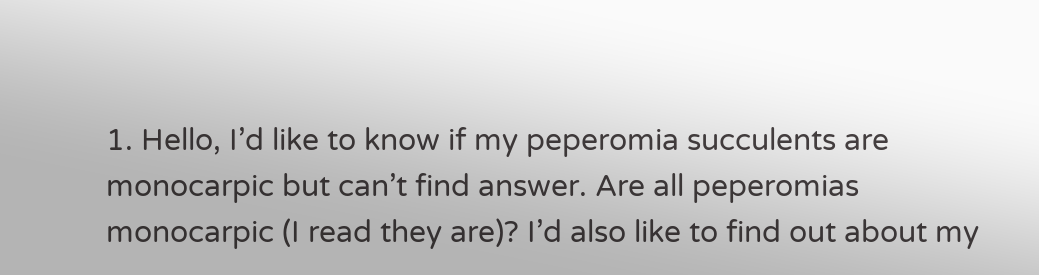1. Hello, I’d like to know if my peperomia succulents are monocarpic but can’t find answer. Are all peperomias monocarpic (I read they are)? I’d also like to find out about my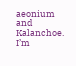aeonium and Kalanchoe. I’m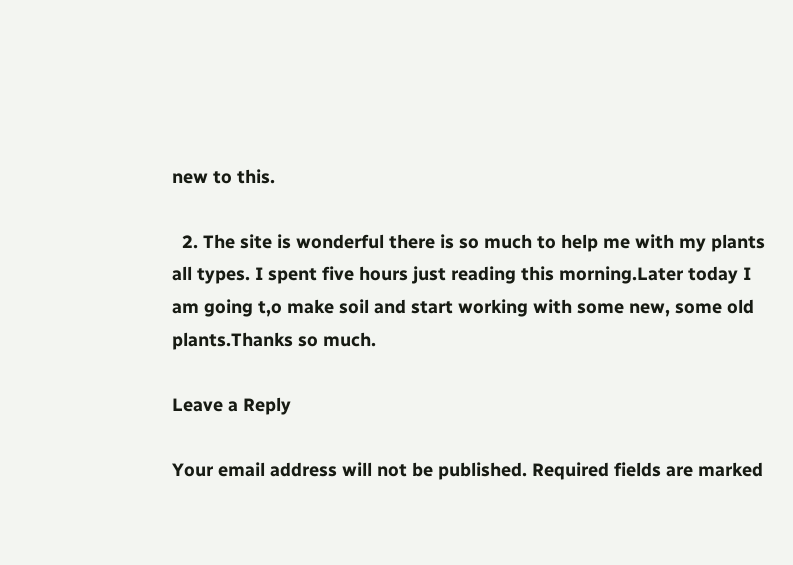new to this.

  2. The site is wonderful there is so much to help me with my plants all types. I spent five hours just reading this morning.Later today I am going t,o make soil and start working with some new, some old plants.Thanks so much.

Leave a Reply

Your email address will not be published. Required fields are marked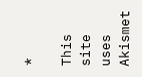*

This site uses Akismet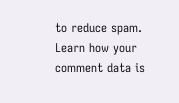to reduce spam. Learn how your comment data is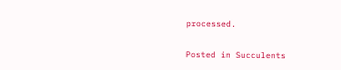processed.

Posted in Succulents